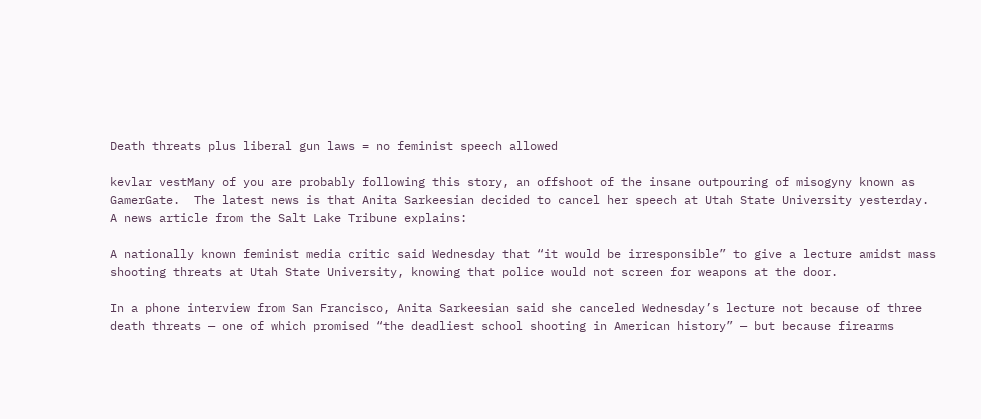Death threats plus liberal gun laws = no feminist speech allowed

kevlar vestMany of you are probably following this story, an offshoot of the insane outpouring of misogyny known as GamerGate.  The latest news is that Anita Sarkeesian decided to cancel her speech at Utah State University yesterday.  A news article from the Salt Lake Tribune explains:

A nationally known feminist media critic said Wednesday that “it would be irresponsible” to give a lecture amidst mass shooting threats at Utah State University, knowing that police would not screen for weapons at the door.

In a phone interview from San Francisco, Anita Sarkeesian said she canceled Wednesday’s lecture not because of three death threats — one of which promised “the deadliest school shooting in American history” — but because firearms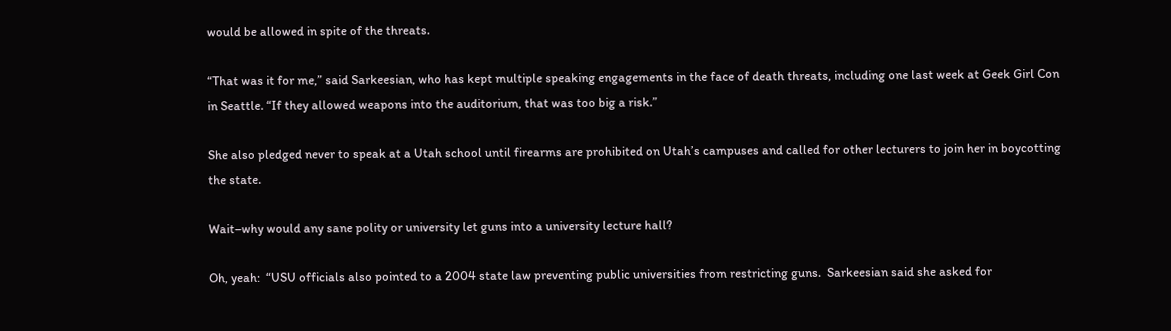would be allowed in spite of the threats.

“That was it for me,” said Sarkeesian, who has kept multiple speaking engagements in the face of death threats, including one last week at Geek Girl Con in Seattle. “If they allowed weapons into the auditorium, that was too big a risk.”

She also pledged never to speak at a Utah school until firearms are prohibited on Utah’s campuses and called for other lecturers to join her in boycotting the state.

Wait–why would any sane polity or university let guns into a university lecture hall?

Oh, yeah:  “USU officials also pointed to a 2004 state law preventing public universities from restricting guns.  Sarkeesian said she asked for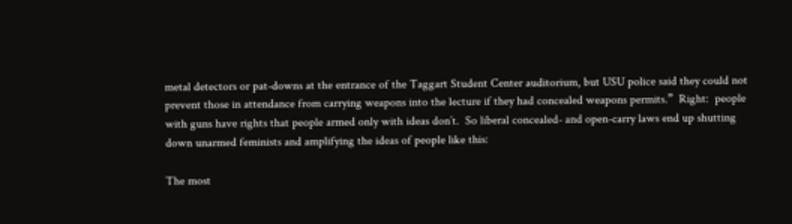metal detectors or pat-downs at the entrance of the Taggart Student Center auditorium, but USU police said they could not prevent those in attendance from carrying weapons into the lecture if they had concealed weapons permits.”  Right:  people with guns have rights that people armed only with ideas don’t.  So liberal concealed- and open-carry laws end up shutting down unarmed feminists and amplifying the ideas of people like this:

The most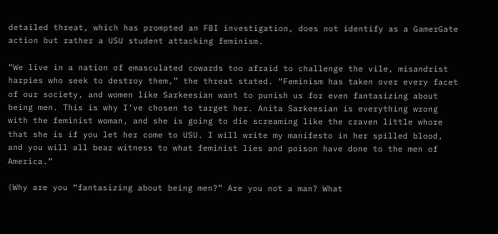detailed threat, which has prompted an FBI investigation, does not identify as a GamerGate action but rather a USU student attacking feminism.

“We live in a nation of emasculated cowards too afraid to challenge the vile, misandrist harpies who seek to destroy them,” the threat stated. “Feminism has taken over every facet of our society, and women like Sarkeesian want to punish us for even fantasizing about being men. This is why I’ve chosen to target her. Anita Sarkeesian is everything wrong with the feminist woman, and she is going to die screaming like the craven little whore that she is if you let her come to USU. I will write my manifesto in her spilled blood, and you will all bear witness to what feminist lies and poison have done to the men of America.”

(Why are you “fantasizing about being men?” Are you not a man? What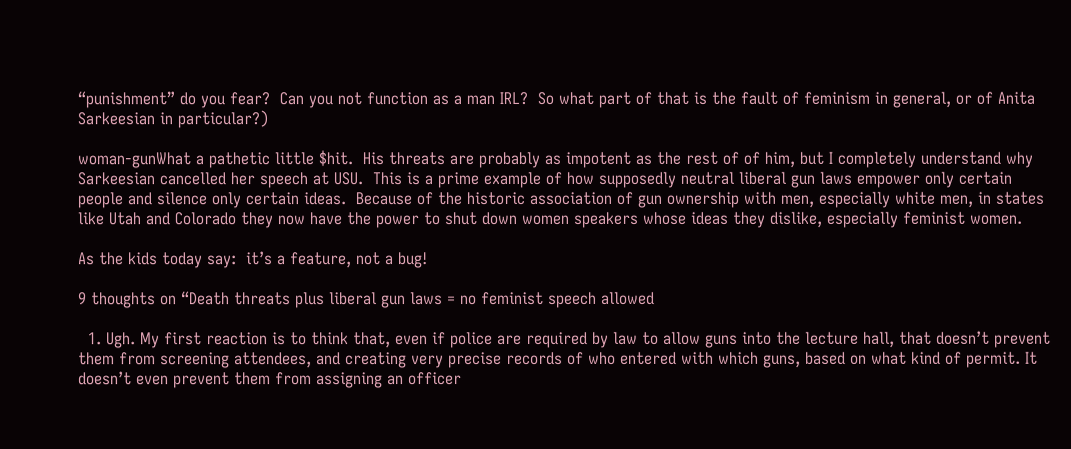“punishment” do you fear?  Can you not function as a man IRL?  So what part of that is the fault of feminism in general, or of Anita Sarkeesian in particular?)

woman-gunWhat a pathetic little $hit.  His threats are probably as impotent as the rest of of him, but I completely understand why Sarkeesian cancelled her speech at USU.  This is a prime example of how supposedly neutral liberal gun laws empower only certain people and silence only certain ideas.  Because of the historic association of gun ownership with men, especially white men, in states like Utah and Colorado they now have the power to shut down women speakers whose ideas they dislike, especially feminist women.

As the kids today say:  it’s a feature, not a bug!

9 thoughts on “Death threats plus liberal gun laws = no feminist speech allowed

  1. Ugh. My first reaction is to think that, even if police are required by law to allow guns into the lecture hall, that doesn’t prevent them from screening attendees, and creating very precise records of who entered with which guns, based on what kind of permit. It doesn’t even prevent them from assigning an officer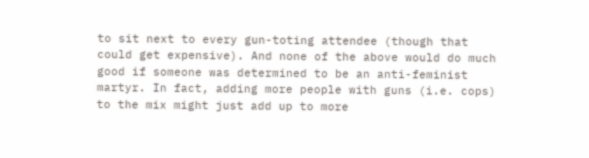to sit next to every gun-toting attendee (though that could get expensive). And none of the above would do much good if someone was determined to be an anti-feminist martyr. In fact, adding more people with guns (i.e. cops) to the mix might just add up to more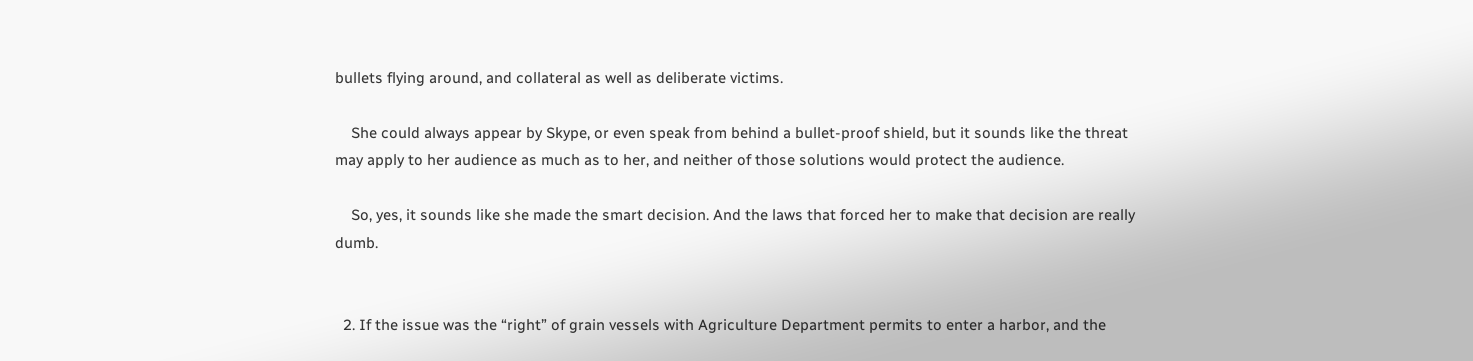bullets flying around, and collateral as well as deliberate victims.

    She could always appear by Skype, or even speak from behind a bullet-proof shield, but it sounds like the threat may apply to her audience as much as to her, and neither of those solutions would protect the audience.

    So, yes, it sounds like she made the smart decision. And the laws that forced her to make that decision are really dumb.


  2. If the issue was the “right” of grain vessels with Agriculture Department permits to enter a harbor, and the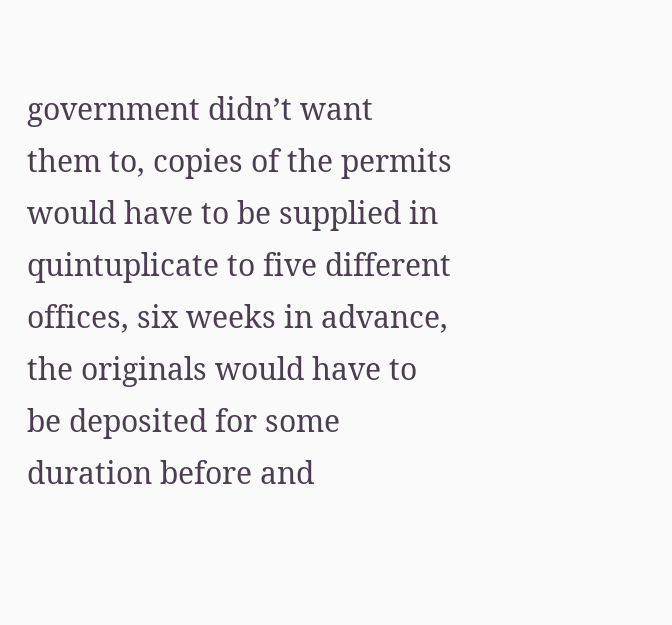government didn’t want them to, copies of the permits would have to be supplied in quintuplicate to five different offices, six weeks in advance, the originals would have to be deposited for some duration before and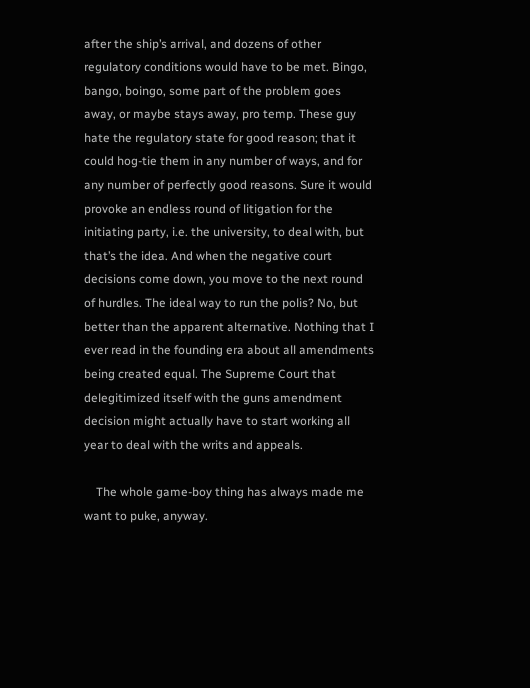after the ship’s arrival, and dozens of other regulatory conditions would have to be met. Bingo, bango, boingo, some part of the problem goes away, or maybe stays away, pro temp. These guy hate the regulatory state for good reason; that it could hog-tie them in any number of ways, and for any number of perfectly good reasons. Sure it would provoke an endless round of litigation for the initiating party, i.e. the university, to deal with, but that’s the idea. And when the negative court decisions come down, you move to the next round of hurdles. The ideal way to run the polis? No, but better than the apparent alternative. Nothing that I ever read in the founding era about all amendments being created equal. The Supreme Court that delegitimized itself with the guns amendment decision might actually have to start working all year to deal with the writs and appeals.

    The whole game-boy thing has always made me want to puke, anyway.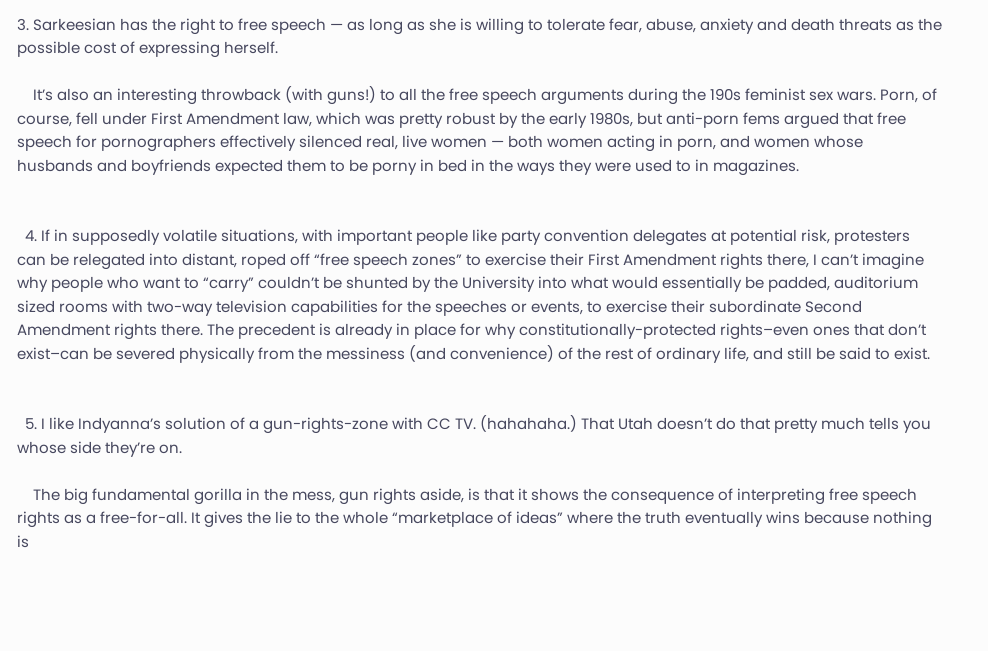3. Sarkeesian has the right to free speech — as long as she is willing to tolerate fear, abuse, anxiety and death threats as the possible cost of expressing herself.

    It’s also an interesting throwback (with guns!) to all the free speech arguments during the 190s feminist sex wars. Porn, of course, fell under First Amendment law, which was pretty robust by the early 1980s, but anti-porn fems argued that free speech for pornographers effectively silenced real, live women — both women acting in porn, and women whose husbands and boyfriends expected them to be porny in bed in the ways they were used to in magazines.


  4. If in supposedly volatile situations, with important people like party convention delegates at potential risk, protesters can be relegated into distant, roped off “free speech zones” to exercise their First Amendment rights there, I can’t imagine why people who want to “carry” couldn’t be shunted by the University into what would essentially be padded, auditorium sized rooms with two-way television capabilities for the speeches or events, to exercise their subordinate Second Amendment rights there. The precedent is already in place for why constitutionally-protected rights–even ones that don’t exist–can be severed physically from the messiness (and convenience) of the rest of ordinary life, and still be said to exist.


  5. I like Indyanna’s solution of a gun-rights-zone with CC TV. (hahahaha.) That Utah doesn’t do that pretty much tells you whose side they’re on.

    The big fundamental gorilla in the mess, gun rights aside, is that it shows the consequence of interpreting free speech rights as a free-for-all. It gives the lie to the whole “marketplace of ideas” where the truth eventually wins because nothing is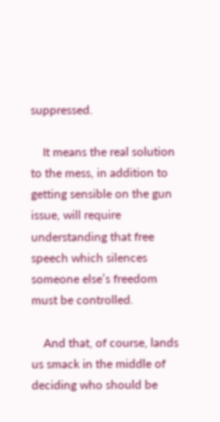suppressed.

    It means the real solution to the mess, in addition to getting sensible on the gun issue, will require understanding that free speech which silences someone else’s freedom must be controlled.

    And that, of course, lands us smack in the middle of deciding who should be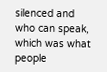silenced and who can speak, which was what people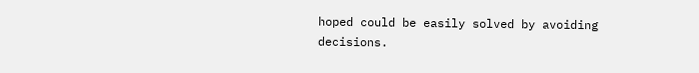hoped could be easily solved by avoiding decisions.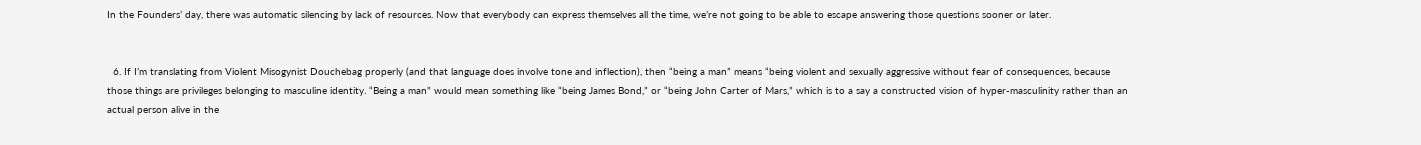In the Founders’ day, there was automatic silencing by lack of resources. Now that everybody can express themselves all the time, we’re not going to be able to escape answering those questions sooner or later.


  6. If I’m translating from Violent Misogynist Douchebag properly (and that language does involve tone and inflection), then “being a man” means “being violent and sexually aggressive without fear of consequences, because those things are privileges belonging to masculine identity. “Being a man” would mean something like “being James Bond,” or “being John Carter of Mars,” which is to a say a constructed vision of hyper-masculinity rather than an actual person alive in the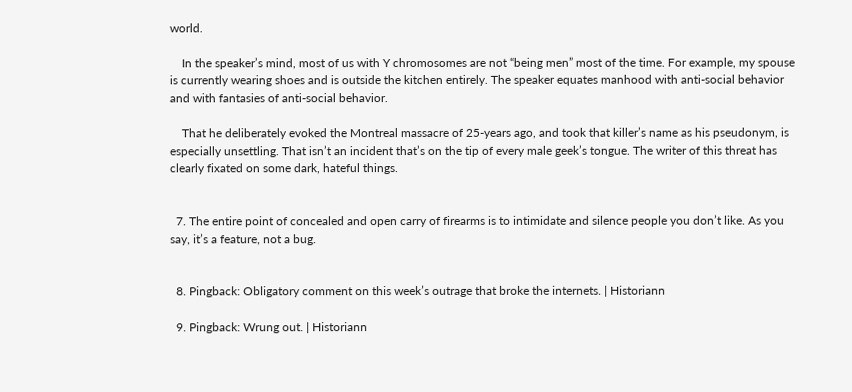world.

    In the speaker’s mind, most of us with Y chromosomes are not “being men” most of the time. For example, my spouse is currently wearing shoes and is outside the kitchen entirely. The speaker equates manhood with anti-social behavior and with fantasies of anti-social behavior.

    That he deliberately evoked the Montreal massacre of 25-years ago, and took that killer’s name as his pseudonym, is especially unsettling. That isn’t an incident that’s on the tip of every male geek’s tongue. The writer of this threat has clearly fixated on some dark, hateful things.


  7. The entire point of concealed and open carry of firearms is to intimidate and silence people you don’t like. As you say, it’s a feature, not a bug.


  8. Pingback: Obligatory comment on this week’s outrage that broke the internets. | Historiann

  9. Pingback: Wrung out. | Historiann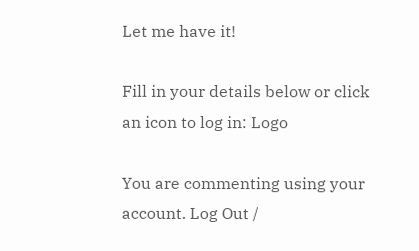Let me have it!

Fill in your details below or click an icon to log in: Logo

You are commenting using your account. Log Out /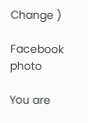Change )

Facebook photo

You are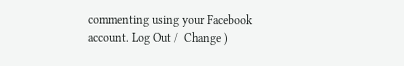commenting using your Facebook account. Log Out /  Change )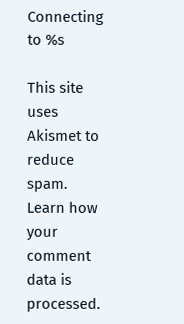Connecting to %s

This site uses Akismet to reduce spam. Learn how your comment data is processed.